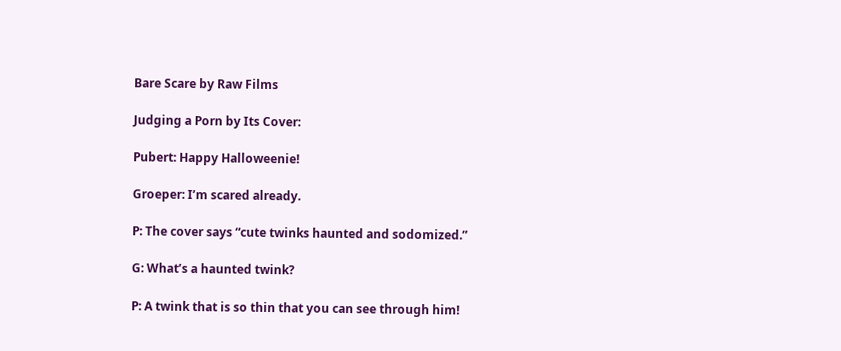Bare Scare by Raw Films

Judging a Porn by Its Cover:

Pubert: Happy Halloweenie!

Groeper: I’m scared already.

P: The cover says “cute twinks haunted and sodomized.”

G: What’s a haunted twink?

P: A twink that is so thin that you can see through him!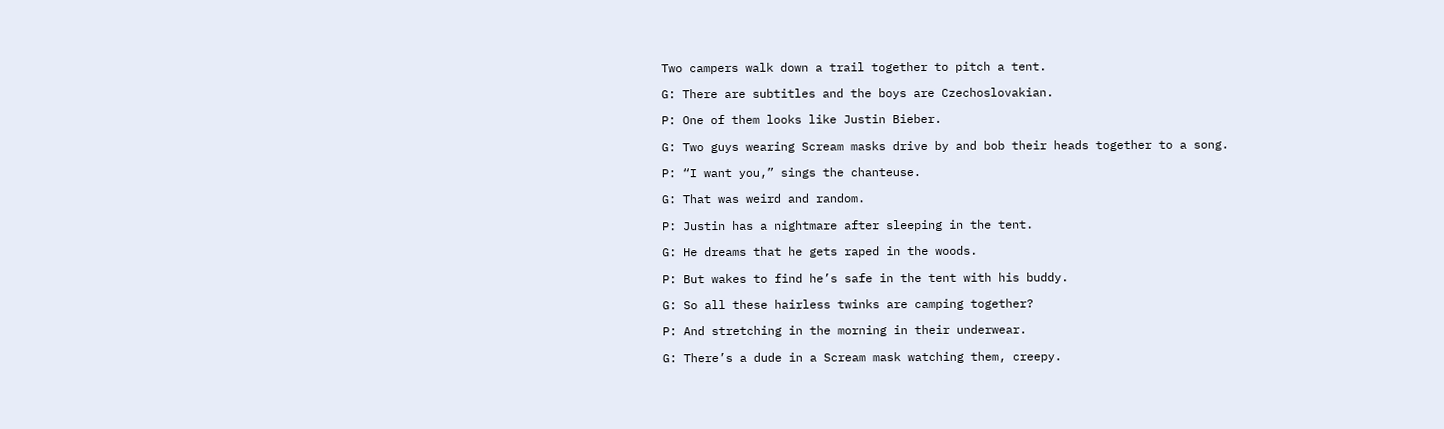Two campers walk down a trail together to pitch a tent.

G: There are subtitles and the boys are Czechoslovakian.

P: One of them looks like Justin Bieber.

G: Two guys wearing Scream masks drive by and bob their heads together to a song.

P: “I want you,” sings the chanteuse.

G: That was weird and random.

P: Justin has a nightmare after sleeping in the tent.

G: He dreams that he gets raped in the woods.

P: But wakes to find he’s safe in the tent with his buddy.

G: So all these hairless twinks are camping together?

P: And stretching in the morning in their underwear.

G: There’s a dude in a Scream mask watching them, creepy.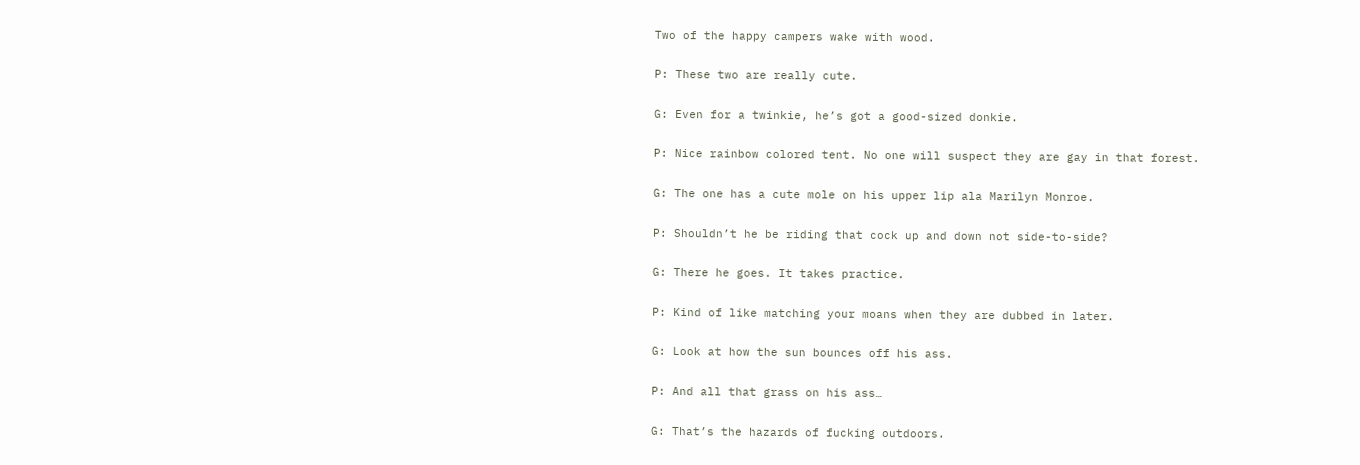Two of the happy campers wake with wood.

P: These two are really cute.

G: Even for a twinkie, he’s got a good-sized donkie.

P: Nice rainbow colored tent. No one will suspect they are gay in that forest.

G: The one has a cute mole on his upper lip ala Marilyn Monroe.

P: Shouldn’t he be riding that cock up and down not side-to-side?

G: There he goes. It takes practice.

P: Kind of like matching your moans when they are dubbed in later.

G: Look at how the sun bounces off his ass.

P: And all that grass on his ass…

G: That’s the hazards of fucking outdoors.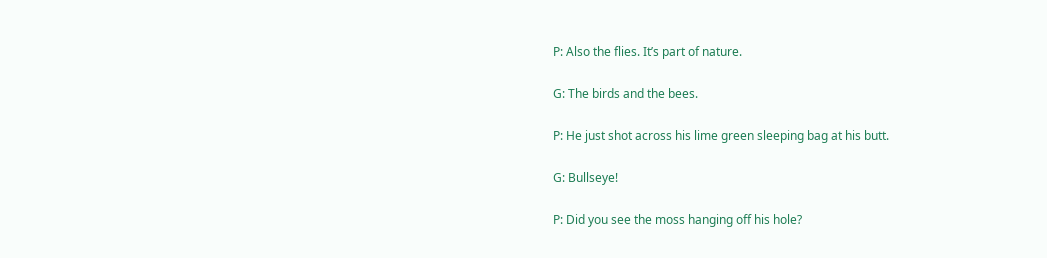P: Also the flies. It’s part of nature.

G: The birds and the bees.

P: He just shot across his lime green sleeping bag at his butt.

G: Bullseye!

P: Did you see the moss hanging off his hole?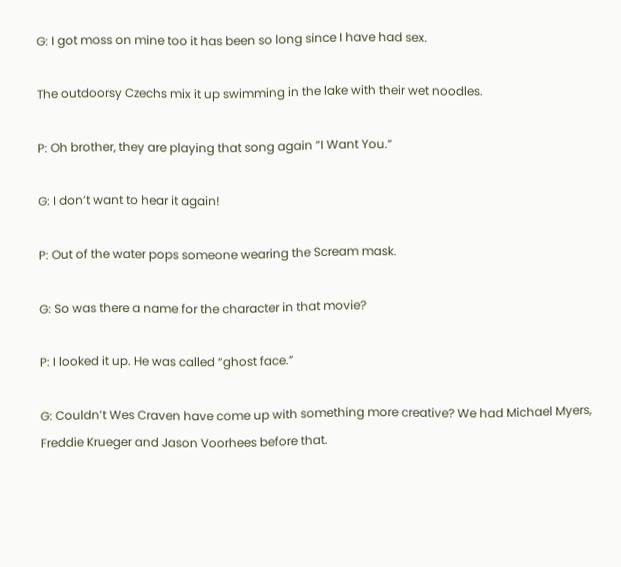G: I got moss on mine too it has been so long since I have had sex.

The outdoorsy Czechs mix it up swimming in the lake with their wet noodles.

P: Oh brother, they are playing that song again “I Want You.”

G: I don’t want to hear it again!

P: Out of the water pops someone wearing the Scream mask.

G: So was there a name for the character in that movie?

P: I looked it up. He was called “ghost face.”

G: Couldn’t Wes Craven have come up with something more creative? We had Michael Myers, Freddie Krueger and Jason Voorhees before that.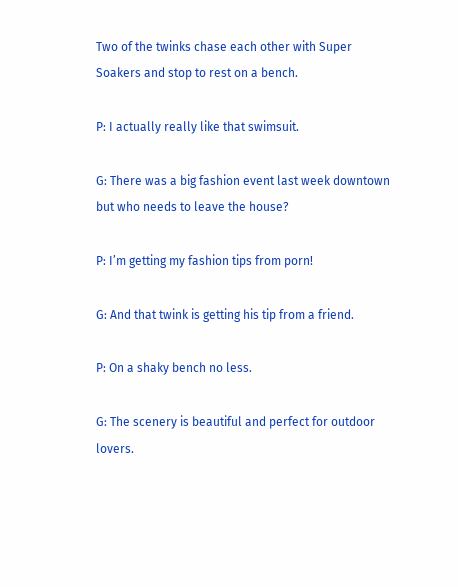Two of the twinks chase each other with Super Soakers and stop to rest on a bench.

P: I actually really like that swimsuit.

G: There was a big fashion event last week downtown but who needs to leave the house?

P: I’m getting my fashion tips from porn!

G: And that twink is getting his tip from a friend.

P: On a shaky bench no less.

G: The scenery is beautiful and perfect for outdoor lovers.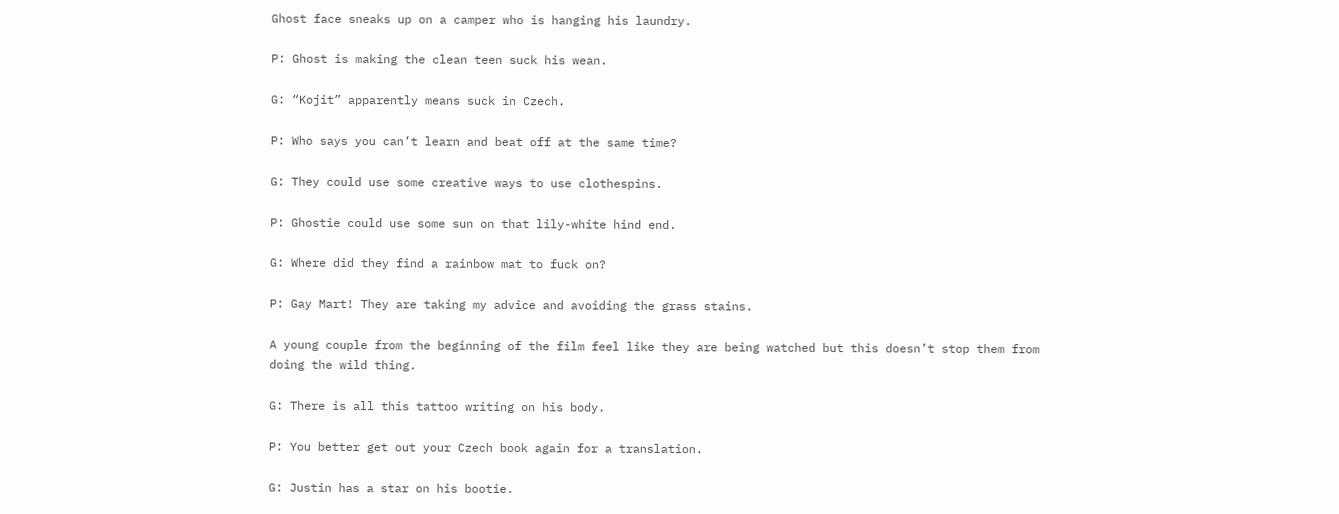Ghost face sneaks up on a camper who is hanging his laundry.

P: Ghost is making the clean teen suck his wean.

G: “Kojit” apparently means suck in Czech.

P: Who says you can’t learn and beat off at the same time?

G: They could use some creative ways to use clothespins.

P: Ghostie could use some sun on that lily-white hind end.

G: Where did they find a rainbow mat to fuck on?

P: Gay Mart! They are taking my advice and avoiding the grass stains.

A young couple from the beginning of the film feel like they are being watched but this doesn’t stop them from doing the wild thing.

G: There is all this tattoo writing on his body.

P: You better get out your Czech book again for a translation.

G: Justin has a star on his bootie.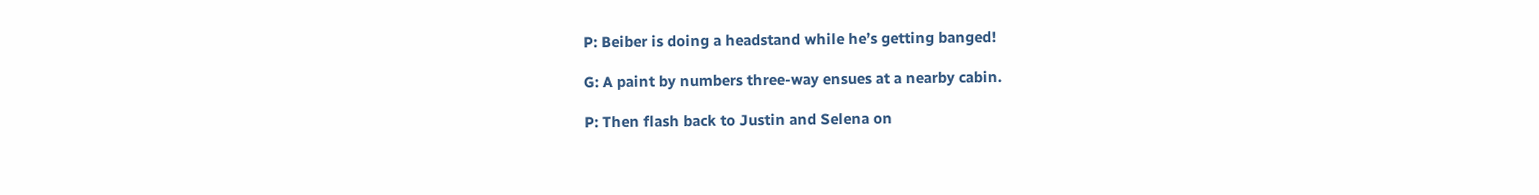P: Beiber is doing a headstand while he’s getting banged!

G: A paint by numbers three-way ensues at a nearby cabin.

P: Then flash back to Justin and Selena on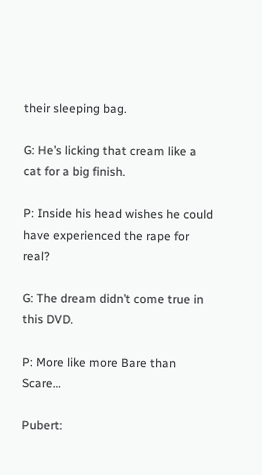their sleeping bag.

G: He’s licking that cream like a cat for a big finish.

P: Inside his head wishes he could have experienced the rape for real?

G: The dream didn’t come true in this DVD.

P: More like more Bare than Scare…

Pubert: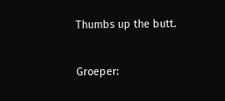Thumbs up the butt.

Groeper: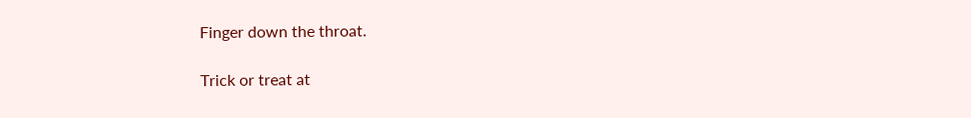Finger down the throat.

Trick or treat at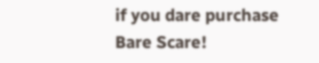if you dare purchase Bare Scare!